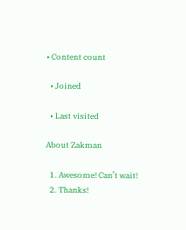• Content count

  • Joined

  • Last visited

About Zakman

  1. Awesome! Can’t wait!
  2. Thanks!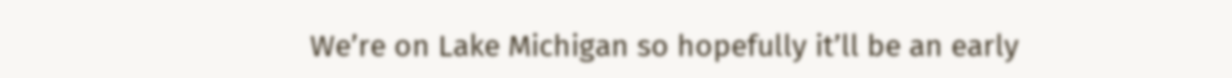We’re on Lake Michigan so hopefully it’ll be an early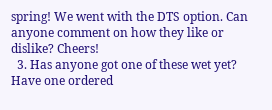spring! We went with the DTS option. Can anyone comment on how they like or dislike? Cheers!
  3. Has anyone got one of these wet yet? Have one ordered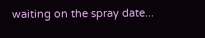waiting on the spray date...